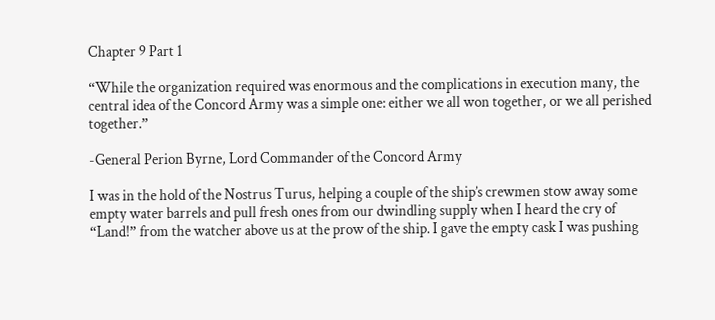Chapter 9 Part 1

“While the organization required was enormous and the complications in execution many, the central idea of the Concord Army was a simple one: either we all won together, or we all perished together.”

-General Perion Byrne, Lord Commander of the Concord Army

I was in the hold of the Nostrus Turus, helping a couple of the ship’s crewmen stow away some empty water barrels and pull fresh ones from our dwindling supply when I heard the cry of “Land!” from the watcher above us at the prow of the ship. I gave the empty cask I was pushing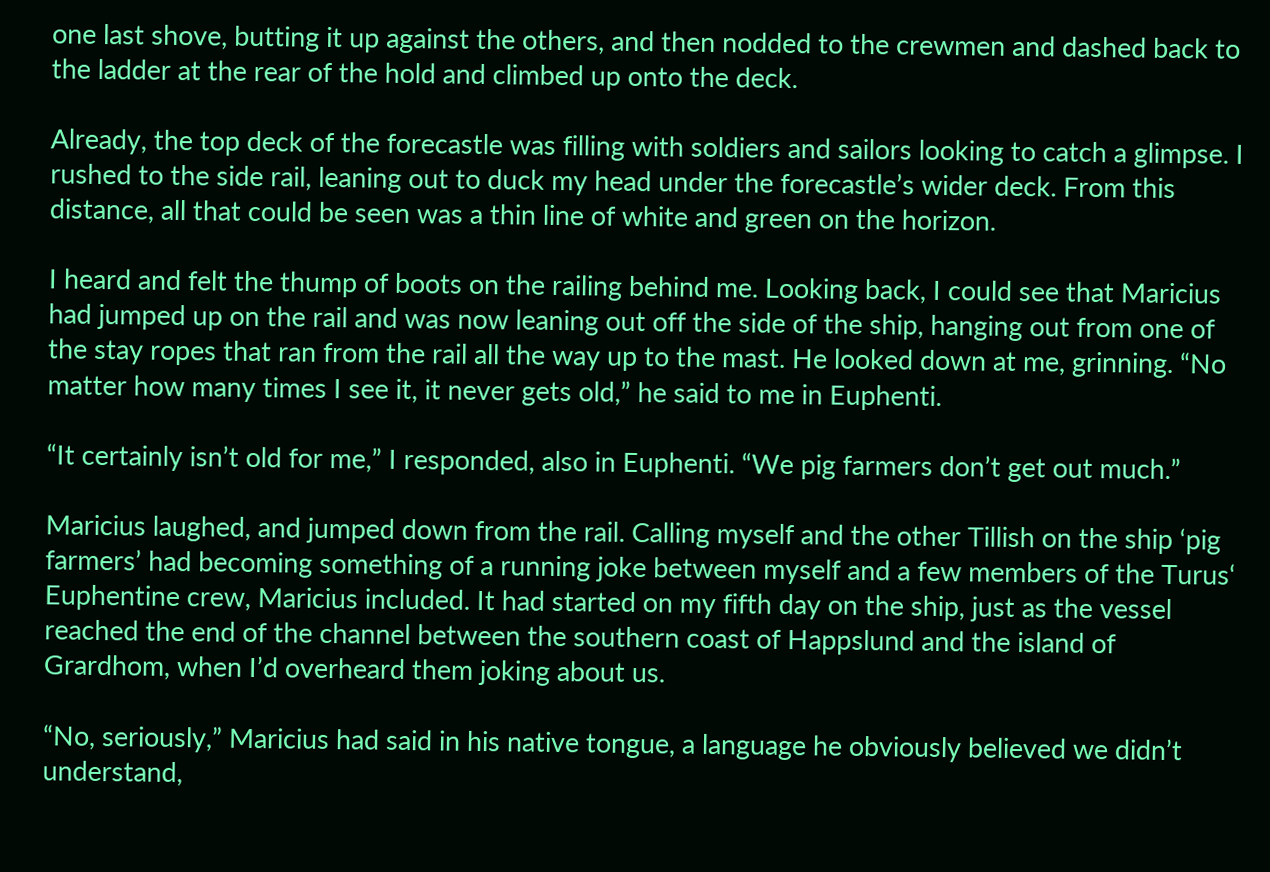one last shove, butting it up against the others, and then nodded to the crewmen and dashed back to the ladder at the rear of the hold and climbed up onto the deck.

Already, the top deck of the forecastle was filling with soldiers and sailors looking to catch a glimpse. I rushed to the side rail, leaning out to duck my head under the forecastle’s wider deck. From this distance, all that could be seen was a thin line of white and green on the horizon.

I heard and felt the thump of boots on the railing behind me. Looking back, I could see that Maricius had jumped up on the rail and was now leaning out off the side of the ship, hanging out from one of the stay ropes that ran from the rail all the way up to the mast. He looked down at me, grinning. “No matter how many times I see it, it never gets old,” he said to me in Euphenti.

“It certainly isn’t old for me,” I responded, also in Euphenti. “We pig farmers don’t get out much.”

Maricius laughed, and jumped down from the rail. Calling myself and the other Tillish on the ship ‘pig farmers’ had becoming something of a running joke between myself and a few members of the Turus‘ Euphentine crew, Maricius included. It had started on my fifth day on the ship, just as the vessel reached the end of the channel between the southern coast of Happslund and the island of Grardhom, when I’d overheard them joking about us.

“No, seriously,” Maricius had said in his native tongue, a language he obviously believed we didn’t understand,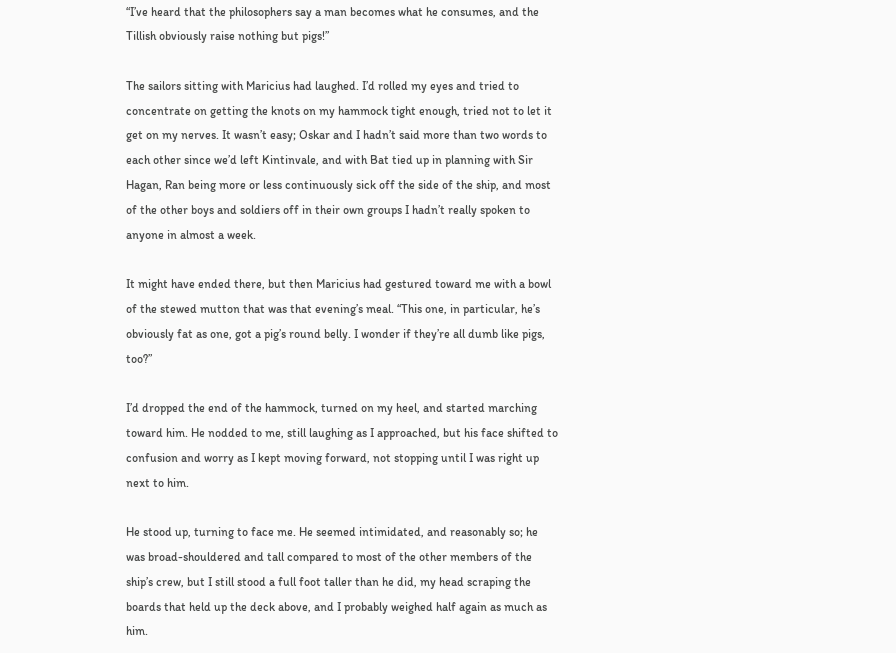“I’ve heard that the philosophers say a man becomes what he consumes, and the Tillish obviously raise nothing but pigs!”

The sailors sitting with Maricius had laughed. I’d rolled my eyes and tried to concentrate on getting the knots on my hammock tight enough, tried not to let it get on my nerves. It wasn’t easy; Oskar and I hadn’t said more than two words to each other since we’d left Kintinvale, and with Bat tied up in planning with Sir Hagan, Ran being more or less continuously sick off the side of the ship, and most of the other boys and soldiers off in their own groups I hadn’t really spoken to anyone in almost a week.

It might have ended there, but then Maricius had gestured toward me with a bowl of the stewed mutton that was that evening’s meal. “This one, in particular, he’s obviously fat as one, got a pig’s round belly. I wonder if they’re all dumb like pigs, too?”

I’d dropped the end of the hammock, turned on my heel, and started marching toward him. He nodded to me, still laughing as I approached, but his face shifted to confusion and worry as I kept moving forward, not stopping until I was right up next to him.

He stood up, turning to face me. He seemed intimidated, and reasonably so; he was broad-shouldered and tall compared to most of the other members of the ship’s crew, but I still stood a full foot taller than he did, my head scraping the boards that held up the deck above, and I probably weighed half again as much as him.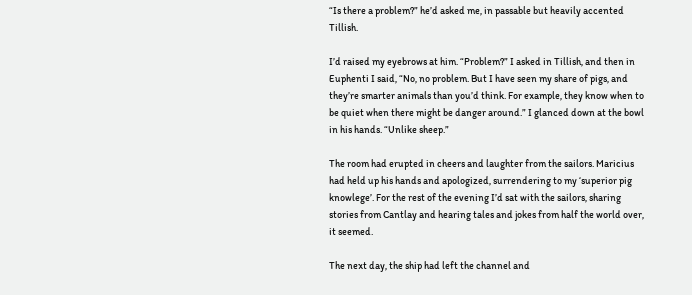“Is there a problem?” he’d asked me, in passable but heavily accented Tillish.

I’d raised my eyebrows at him. “Problem?” I asked in Tillish, and then in Euphenti I said, “No, no problem. But I have seen my share of pigs, and they’re smarter animals than you’d think. For example, they know when to be quiet when there might be danger around.” I glanced down at the bowl in his hands. “Unlike sheep.”

The room had erupted in cheers and laughter from the sailors. Maricius had held up his hands and apologized, surrendering to my ‘superior pig knowlege’. For the rest of the evening I’d sat with the sailors, sharing stories from Cantlay and hearing tales and jokes from half the world over, it seemed.

The next day, the ship had left the channel and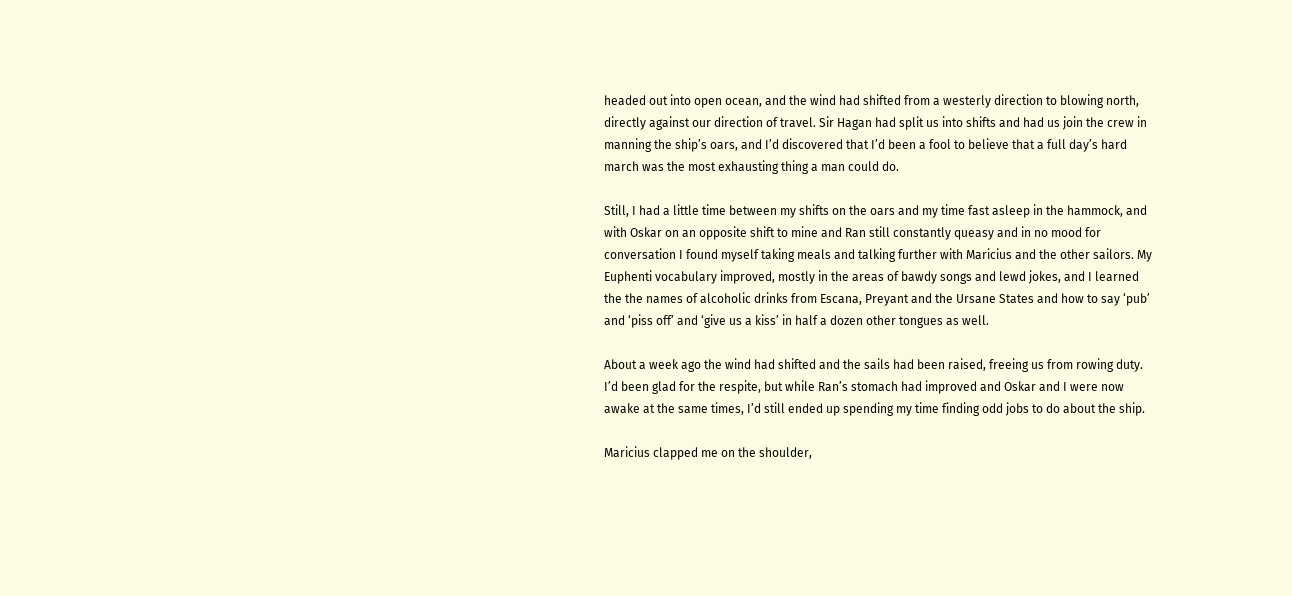headed out into open ocean, and the wind had shifted from a westerly direction to blowing north, directly against our direction of travel. Sir Hagan had split us into shifts and had us join the crew in manning the ship’s oars, and I’d discovered that I’d been a fool to believe that a full day’s hard march was the most exhausting thing a man could do.

Still, I had a little time between my shifts on the oars and my time fast asleep in the hammock, and with Oskar on an opposite shift to mine and Ran still constantly queasy and in no mood for conversation I found myself taking meals and talking further with Maricius and the other sailors. My Euphenti vocabulary improved, mostly in the areas of bawdy songs and lewd jokes, and I learned the the names of alcoholic drinks from Escana, Preyant and the Ursane States and how to say ‘pub’ and ‘piss off’ and ‘give us a kiss’ in half a dozen other tongues as well.

About a week ago the wind had shifted and the sails had been raised, freeing us from rowing duty. I’d been glad for the respite, but while Ran’s stomach had improved and Oskar and I were now awake at the same times, I’d still ended up spending my time finding odd jobs to do about the ship.

Maricius clapped me on the shoulder,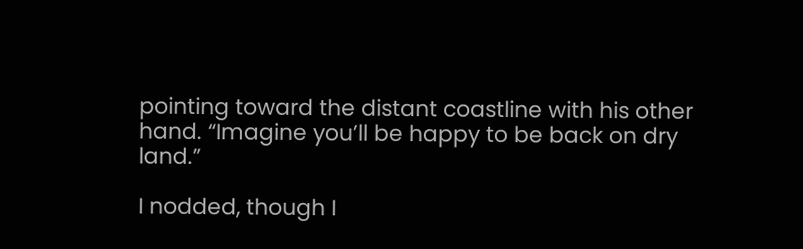pointing toward the distant coastline with his other hand. “Imagine you’ll be happy to be back on dry land.”

I nodded, though I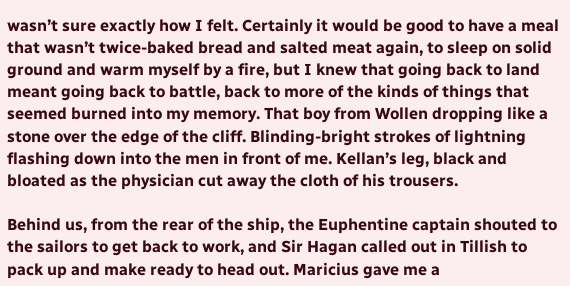wasn’t sure exactly how I felt. Certainly it would be good to have a meal that wasn’t twice-baked bread and salted meat again, to sleep on solid ground and warm myself by a fire, but I knew that going back to land meant going back to battle, back to more of the kinds of things that seemed burned into my memory. That boy from Wollen dropping like a stone over the edge of the cliff. Blinding-bright strokes of lightning flashing down into the men in front of me. Kellan’s leg, black and bloated as the physician cut away the cloth of his trousers.

Behind us, from the rear of the ship, the Euphentine captain shouted to the sailors to get back to work, and Sir Hagan called out in Tillish to pack up and make ready to head out. Maricius gave me a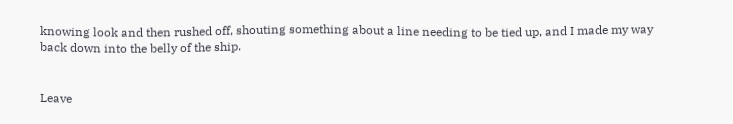knowing look and then rushed off, shouting something about a line needing to be tied up, and I made my way back down into the belly of the ship.


Leave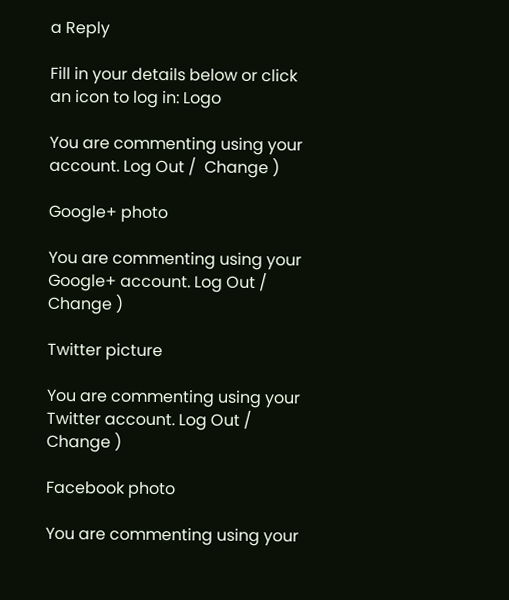a Reply

Fill in your details below or click an icon to log in: Logo

You are commenting using your account. Log Out /  Change )

Google+ photo

You are commenting using your Google+ account. Log Out /  Change )

Twitter picture

You are commenting using your Twitter account. Log Out /  Change )

Facebook photo

You are commenting using your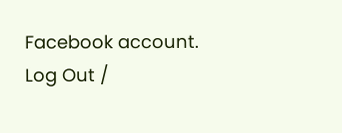Facebook account. Log Out /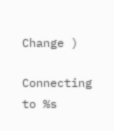Change )

Connecting to %s